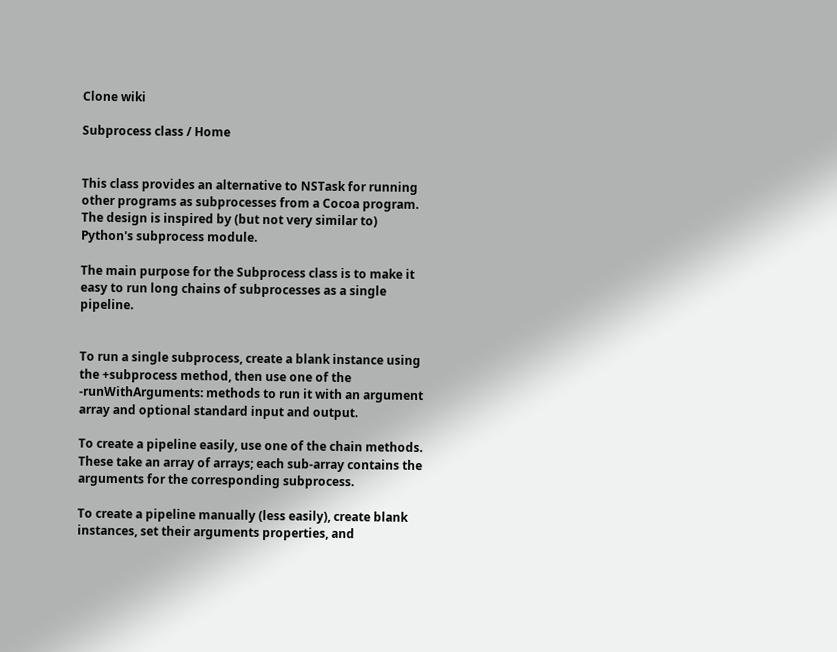Clone wiki

Subprocess class / Home


This class provides an alternative to NSTask for running other programs as subprocesses from a Cocoa program. The design is inspired by (but not very similar to) Python's subprocess module.

The main purpose for the Subprocess class is to make it easy to run long chains of subprocesses as a single pipeline.


To run a single subprocess, create a blank instance using the +subprocess method, then use one of the -runWithArguments: methods to run it with an argument array and optional standard input and output.

To create a pipeline easily, use one of the chain methods. These take an array of arrays; each sub-array contains the arguments for the corresponding subprocess.

To create a pipeline manually (less easily), create blank instances, set their arguments properties, and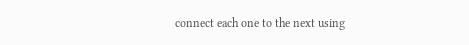connect each one to the next using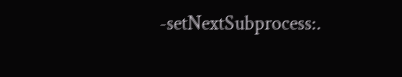-setNextSubprocess:.